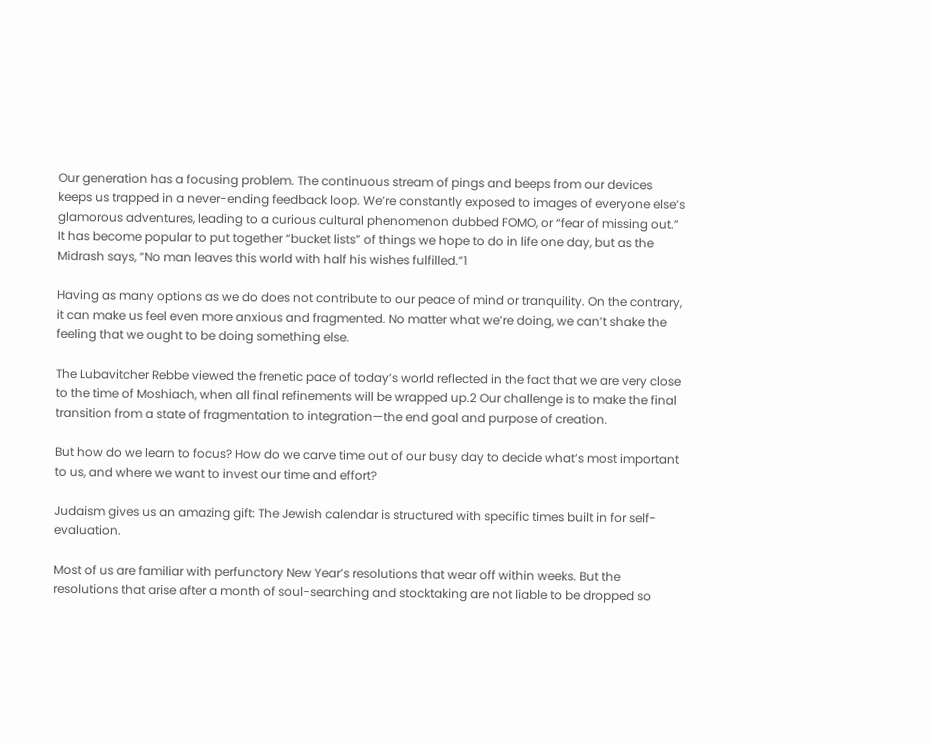Our generation has a focusing problem. The continuous stream of pings and beeps from our devices keeps us trapped in a never-ending feedback loop. We’re constantly exposed to images of everyone else’s glamorous adventures, leading to a curious cultural phenomenon dubbed FOMO, or “fear of missing out.” It has become popular to put together “bucket lists” of things we hope to do in life one day, but as the Midrash says, “No man leaves this world with half his wishes fulfilled.”1

Having as many options as we do does not contribute to our peace of mind or tranquility. On the contrary, it can make us feel even more anxious and fragmented. No matter what we’re doing, we can’t shake the feeling that we ought to be doing something else.

The Lubavitcher Rebbe viewed the frenetic pace of today’s world reflected in the fact that we are very close to the time of Moshiach, when all final refinements will be wrapped up.2 Our challenge is to make the final transition from a state of fragmentation to integration—the end goal and purpose of creation.

But how do we learn to focus? How do we carve time out of our busy day to decide what’s most important to us, and where we want to invest our time and effort?

Judaism gives us an amazing gift: The Jewish calendar is structured with specific times built in for self-evaluation.

Most of us are familiar with perfunctory New Year’s resolutions that wear off within weeks. But the resolutions that arise after a month of soul-searching and stocktaking are not liable to be dropped so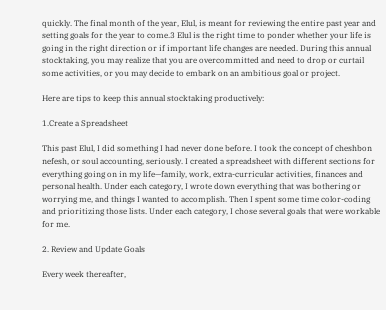quickly. The final month of the year, Elul, is meant for reviewing the entire past year and setting goals for the year to come.3 Elul is the right time to ponder whether your life is going in the right direction or if important life changes are needed. During this annual stocktaking, you may realize that you are overcommitted and need to drop or curtail some activities, or you may decide to embark on an ambitious goal or project.

Here are tips to keep this annual stocktaking productively:

1.Create a Spreadsheet

This past Elul, I did something I had never done before. I took the concept of cheshbon nefesh, or soul accounting, seriously. I created a spreadsheet with different sections for everything going on in my life—family, work, extra-curricular activities, finances and personal health. Under each category, I wrote down everything that was bothering or worrying me, and things I wanted to accomplish. Then I spent some time color-coding and prioritizing those lists. Under each category, I chose several goals that were workable for me.

2. Review and Update Goals

Every week thereafter,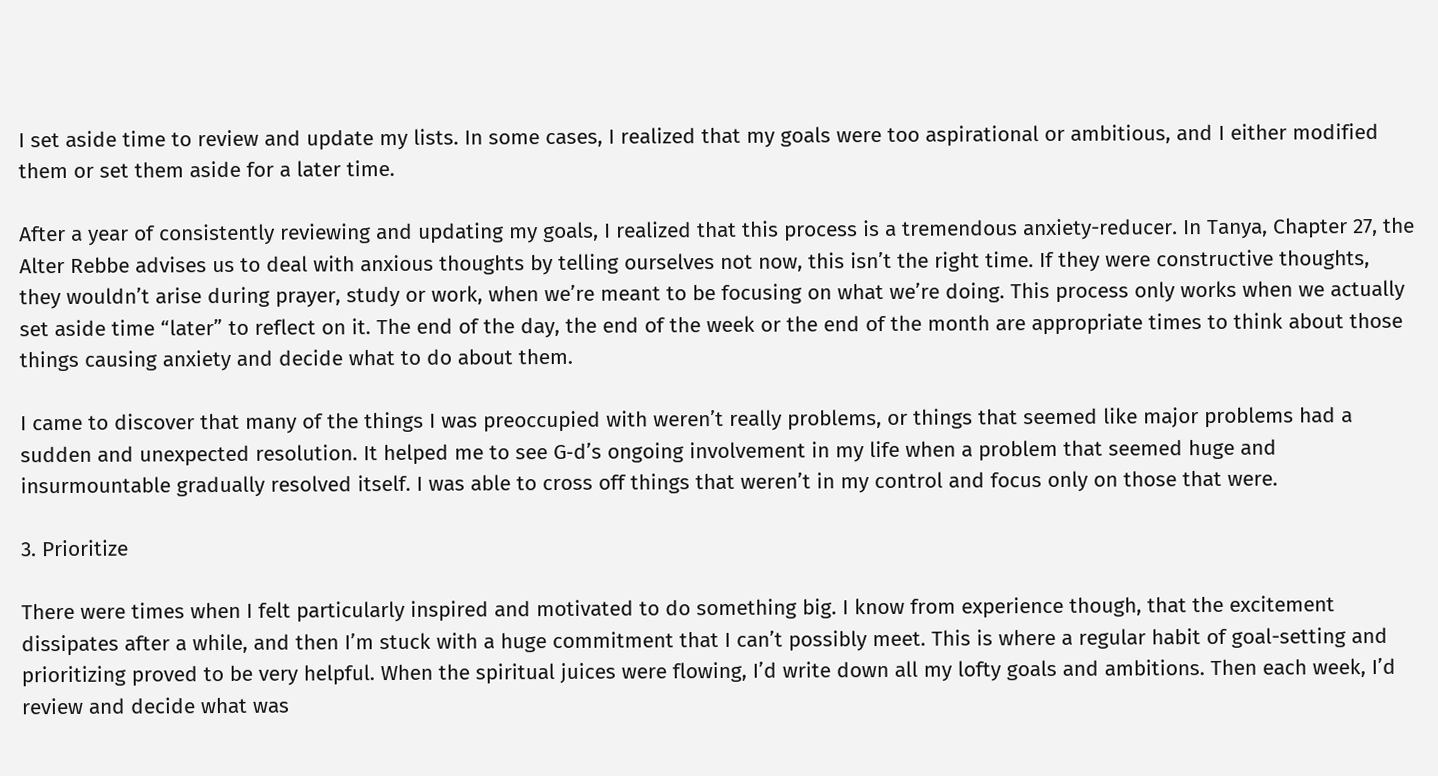I set aside time to review and update my lists. In some cases, I realized that my goals were too aspirational or ambitious, and I either modified them or set them aside for a later time.

After a year of consistently reviewing and updating my goals, I realized that this process is a tremendous anxiety-reducer. In Tanya, Chapter 27, the Alter Rebbe advises us to deal with anxious thoughts by telling ourselves not now, this isn’t the right time. If they were constructive thoughts, they wouldn’t arise during prayer, study or work, when we’re meant to be focusing on what we’re doing. This process only works when we actually set aside time “later” to reflect on it. The end of the day, the end of the week or the end of the month are appropriate times to think about those things causing anxiety and decide what to do about them.

I came to discover that many of the things I was preoccupied with weren’t really problems, or things that seemed like major problems had a sudden and unexpected resolution. It helped me to see G‑d’s ongoing involvement in my life when a problem that seemed huge and insurmountable gradually resolved itself. I was able to cross off things that weren’t in my control and focus only on those that were.

3. Prioritize

There were times when I felt particularly inspired and motivated to do something big. I know from experience though, that the excitement dissipates after a while, and then I’m stuck with a huge commitment that I can’t possibly meet. This is where a regular habit of goal-setting and prioritizing proved to be very helpful. When the spiritual juices were flowing, I’d write down all my lofty goals and ambitions. Then each week, I’d review and decide what was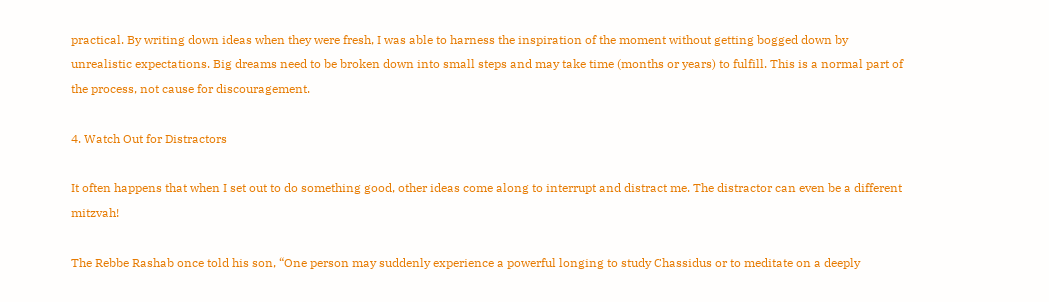practical. By writing down ideas when they were fresh, I was able to harness the inspiration of the moment without getting bogged down by unrealistic expectations. Big dreams need to be broken down into small steps and may take time (months or years) to fulfill. This is a normal part of the process, not cause for discouragement.

4. Watch Out for Distractors

It often happens that when I set out to do something good, other ideas come along to interrupt and distract me. The distractor can even be a different mitzvah!

The Rebbe Rashab once told his son, “One person may suddenly experience a powerful longing to study Chassidus or to meditate on a deeply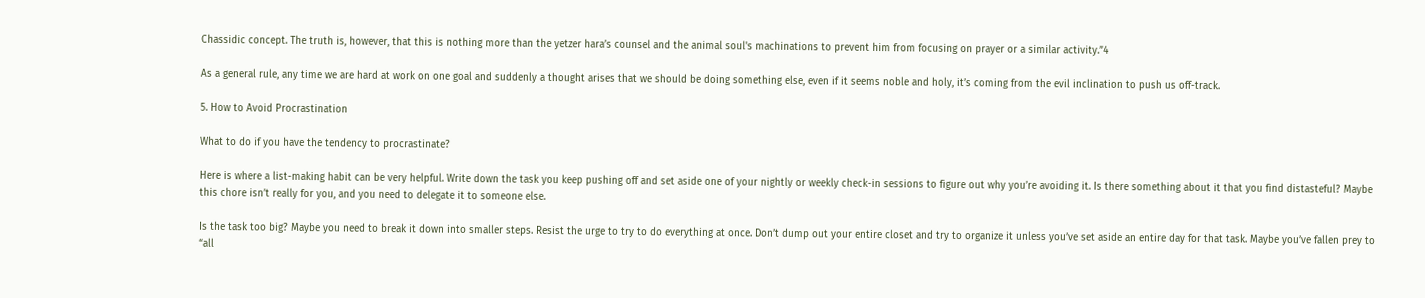Chassidic concept. The truth is, however, that this is nothing more than the yetzer hara’s counsel and the animal soul's machinations to prevent him from focusing on prayer or a similar activity.”4

As a general rule, any time we are hard at work on one goal and suddenly a thought arises that we should be doing something else, even if it seems noble and holy, it’s coming from the evil inclination to push us off-track.

5. How to Avoid Procrastination

What to do if you have the tendency to procrastinate?

Here is where a list-making habit can be very helpful. Write down the task you keep pushing off and set aside one of your nightly or weekly check-in sessions to figure out why you’re avoiding it. Is there something about it that you find distasteful? Maybe this chore isn’t really for you, and you need to delegate it to someone else.

Is the task too big? Maybe you need to break it down into smaller steps. Resist the urge to try to do everything at once. Don’t dump out your entire closet and try to organize it unless you’ve set aside an entire day for that task. Maybe you’ve fallen prey to “all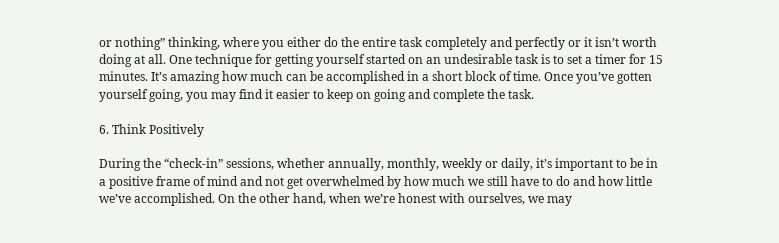or nothing” thinking, where you either do the entire task completely and perfectly or it isn’t worth doing at all. One technique for getting yourself started on an undesirable task is to set a timer for 15 minutes. It’s amazing how much can be accomplished in a short block of time. Once you’ve gotten yourself going, you may find it easier to keep on going and complete the task.

6. Think Positively

During the “check-in” sessions, whether annually, monthly, weekly or daily, it’s important to be in a positive frame of mind and not get overwhelmed by how much we still have to do and how little we’ve accomplished. On the other hand, when we’re honest with ourselves, we may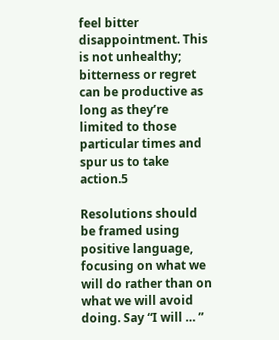feel bitter disappointment. This is not unhealthy; bitterness or regret can be productive as long as they’re limited to those particular times and spur us to take action.5

Resolutions should be framed using positive language, focusing on what we will do rather than on what we will avoid doing. Say “I will … ”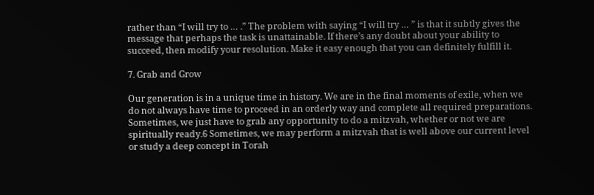rather than “I will try to … .” The problem with saying “I will try … ” is that it subtly gives the message that perhaps the task is unattainable. If there’s any doubt about your ability to succeed, then modify your resolution. Make it easy enough that you can definitely fulfill it.

7. Grab and Grow

Our generation is in a unique time in history. We are in the final moments of exile, when we do not always have time to proceed in an orderly way and complete all required preparations. Sometimes, we just have to grab any opportunity to do a mitzvah, whether or not we are spiritually ready.6 Sometimes, we may perform a mitzvah that is well above our current level or study a deep concept in Torah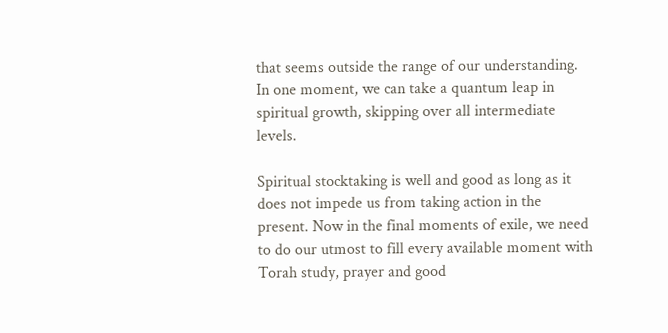that seems outside the range of our understanding. In one moment, we can take a quantum leap in spiritual growth, skipping over all intermediate levels.

Spiritual stocktaking is well and good as long as it does not impede us from taking action in the present. Now in the final moments of exile, we need to do our utmost to fill every available moment with Torah study, prayer and good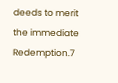deeds to merit the immediate Redemption.7